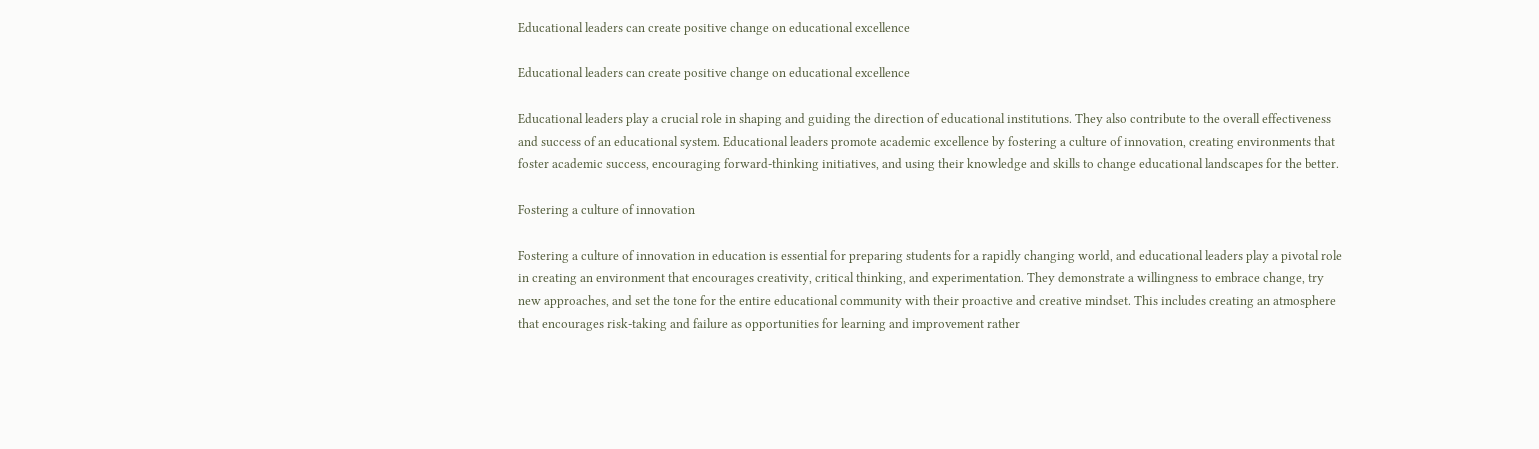Educational leaders can create positive change on educational excellence

Educational leaders can create positive change on educational excellence

Educational leaders play a crucial role in shaping and guiding the direction of educational institutions. They also contribute to the overall effectiveness and success of an educational system. Educational leaders promote academic excellence by fostering a culture of innovation, creating environments that foster academic success, encouraging forward-thinking initiatives, and using their knowledge and skills to change educational landscapes for the better.

Fostering a culture of innovation

Fostering a culture of innovation in education is essential for preparing students for a rapidly changing world, and educational leaders play a pivotal role in creating an environment that encourages creativity, critical thinking, and experimentation. They demonstrate a willingness to embrace change, try new approaches, and set the tone for the entire educational community with their proactive and creative mindset. This includes creating an atmosphere that encourages risk-taking and failure as opportunities for learning and improvement rather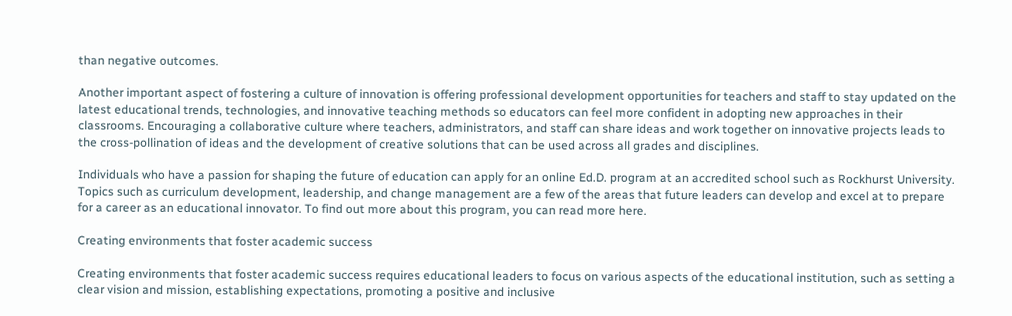than negative outcomes.

Another important aspect of fostering a culture of innovation is offering professional development opportunities for teachers and staff to stay updated on the latest educational trends, technologies, and innovative teaching methods so educators can feel more confident in adopting new approaches in their classrooms. Encouraging a collaborative culture where teachers, administrators, and staff can share ideas and work together on innovative projects leads to the cross-pollination of ideas and the development of creative solutions that can be used across all grades and disciplines.

Individuals who have a passion for shaping the future of education can apply for an online Ed.D. program at an accredited school such as Rockhurst University. Topics such as curriculum development, leadership, and change management are a few of the areas that future leaders can develop and excel at to prepare for a career as an educational innovator. To find out more about this program, you can read more here.

Creating environments that foster academic success

Creating environments that foster academic success requires educational leaders to focus on various aspects of the educational institution, such as setting a clear vision and mission, establishing expectations, promoting a positive and inclusive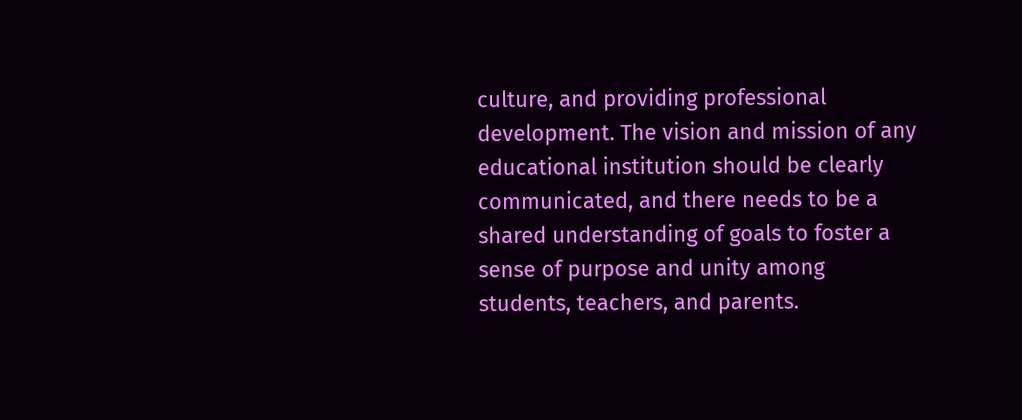culture, and providing professional development. The vision and mission of any educational institution should be clearly communicated, and there needs to be a shared understanding of goals to foster a sense of purpose and unity among students, teachers, and parents.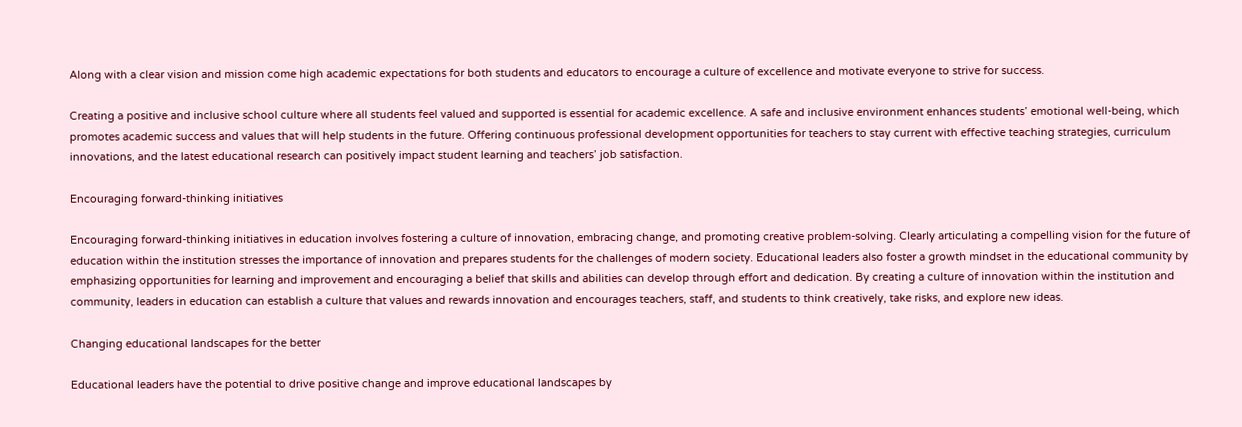Along with a clear vision and mission come high academic expectations for both students and educators to encourage a culture of excellence and motivate everyone to strive for success.

Creating a positive and inclusive school culture where all students feel valued and supported is essential for academic excellence. A safe and inclusive environment enhances students’ emotional well-being, which promotes academic success and values that will help students in the future. Offering continuous professional development opportunities for teachers to stay current with effective teaching strategies, curriculum innovations, and the latest educational research can positively impact student learning and teachers’ job satisfaction.

Encouraging forward-thinking initiatives

Encouraging forward-thinking initiatives in education involves fostering a culture of innovation, embracing change, and promoting creative problem-solving. Clearly articulating a compelling vision for the future of education within the institution stresses the importance of innovation and prepares students for the challenges of modern society. Educational leaders also foster a growth mindset in the educational community by emphasizing opportunities for learning and improvement and encouraging a belief that skills and abilities can develop through effort and dedication. By creating a culture of innovation within the institution and community, leaders in education can establish a culture that values and rewards innovation and encourages teachers, staff, and students to think creatively, take risks, and explore new ideas.

Changing educational landscapes for the better

Educational leaders have the potential to drive positive change and improve educational landscapes by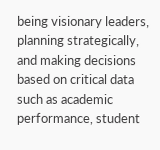being visionary leaders, planning strategically, and making decisions based on critical data such as academic performance, student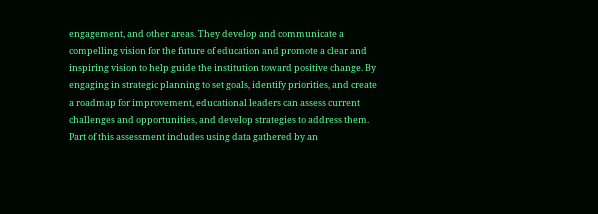engagement, and other areas. They develop and communicate a compelling vision for the future of education and promote a clear and inspiring vision to help guide the institution toward positive change. By engaging in strategic planning to set goals, identify priorities, and create a roadmap for improvement, educational leaders can assess current challenges and opportunities, and develop strategies to address them. Part of this assessment includes using data gathered by an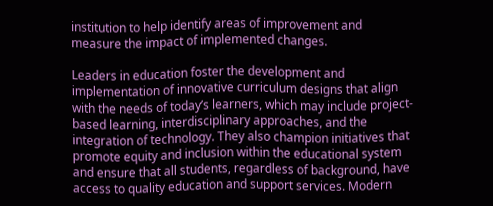institution to help identify areas of improvement and measure the impact of implemented changes.

Leaders in education foster the development and implementation of innovative curriculum designs that align with the needs of today’s learners, which may include project-based learning, interdisciplinary approaches, and the integration of technology. They also champion initiatives that promote equity and inclusion within the educational system and ensure that all students, regardless of background, have access to quality education and support services. Modern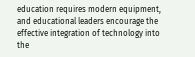education requires modern equipment, and educational leaders encourage the effective integration of technology into the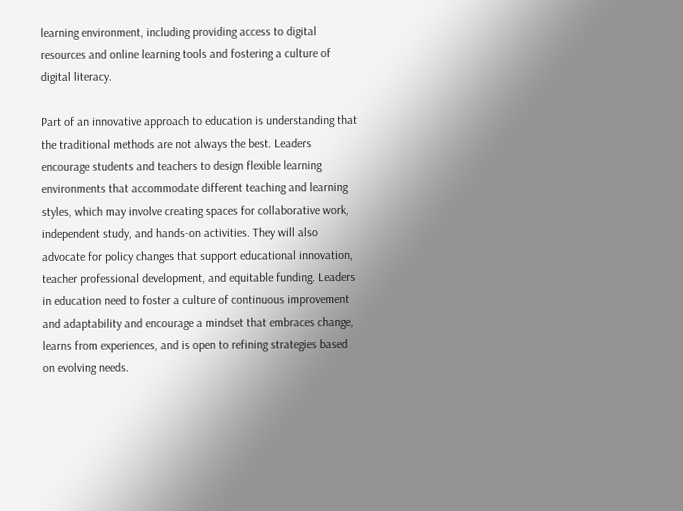learning environment, including providing access to digital resources and online learning tools and fostering a culture of digital literacy.

Part of an innovative approach to education is understanding that the traditional methods are not always the best. Leaders encourage students and teachers to design flexible learning environments that accommodate different teaching and learning styles, which may involve creating spaces for collaborative work, independent study, and hands-on activities. They will also advocate for policy changes that support educational innovation, teacher professional development, and equitable funding. Leaders in education need to foster a culture of continuous improvement and adaptability and encourage a mindset that embraces change, learns from experiences, and is open to refining strategies based on evolving needs.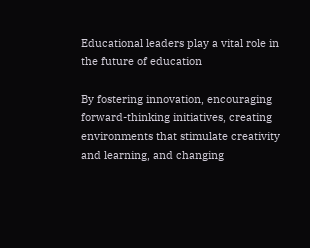Educational leaders play a vital role in the future of education

By fostering innovation, encouraging forward-thinking initiatives, creating environments that stimulate creativity and learning, and changing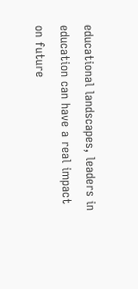educational landscapes, leaders in education can have a real impact on future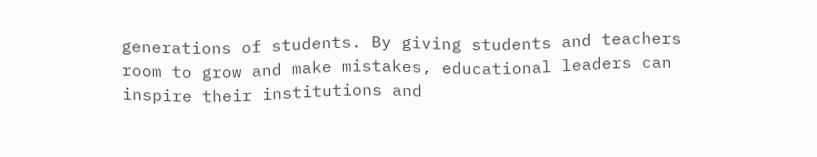generations of students. By giving students and teachers room to grow and make mistakes, educational leaders can inspire their institutions and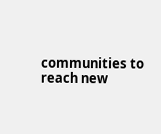communities to reach new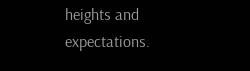heights and expectations.